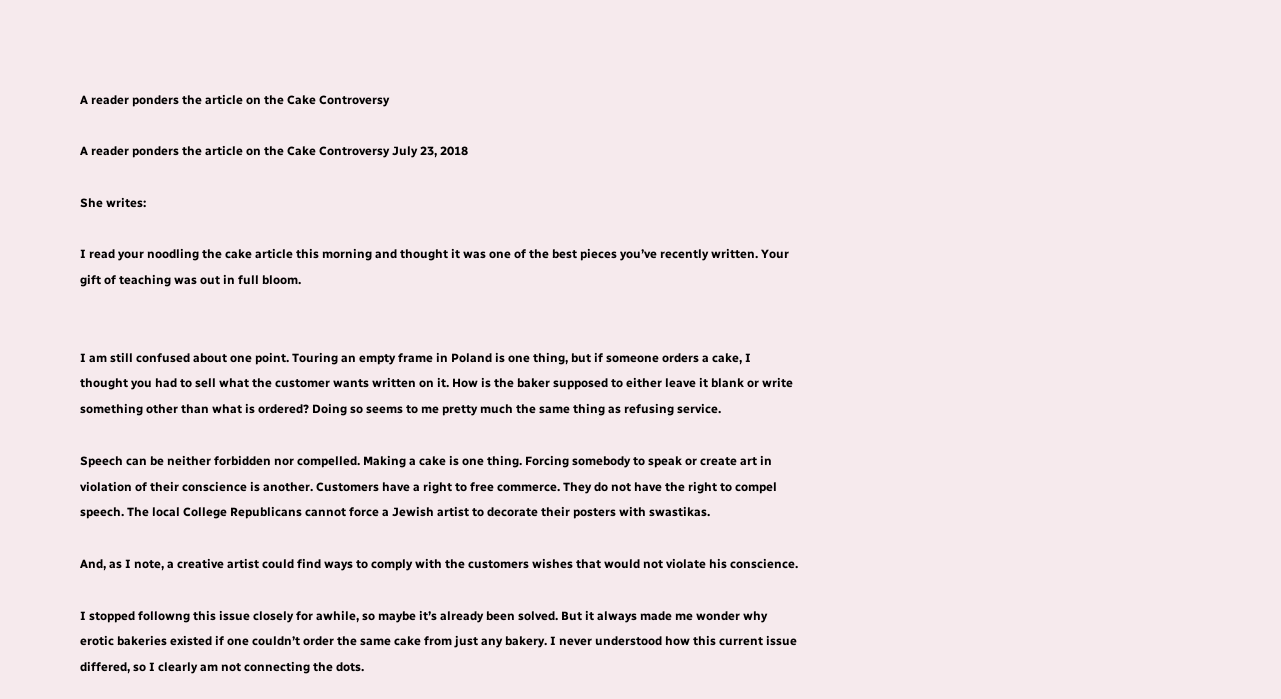A reader ponders the article on the Cake Controversy

A reader ponders the article on the Cake Controversy July 23, 2018

She writes:

I read your noodling the cake article this morning and thought it was one of the best pieces you’ve recently written. Your gift of teaching was out in full bloom.


I am still confused about one point. Touring an empty frame in Poland is one thing, but if someone orders a cake, I thought you had to sell what the customer wants written on it. How is the baker supposed to either leave it blank or write something other than what is ordered? Doing so seems to me pretty much the same thing as refusing service.

Speech can be neither forbidden nor compelled. Making a cake is one thing. Forcing somebody to speak or create art in violation of their conscience is another. Customers have a right to free commerce. They do not have the right to compel speech. The local College Republicans cannot force a Jewish artist to decorate their posters with swastikas.

And, as I note, a creative artist could find ways to comply with the customers wishes that would not violate his conscience.

I stopped followng this issue closely for awhile, so maybe it’s already been solved. But it always made me wonder why erotic bakeries existed if one couldn’t order the same cake from just any bakery. I never understood how this current issue differed, so I clearly am not connecting the dots.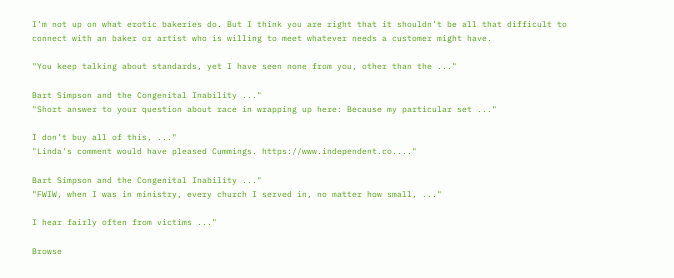I’m not up on what erotic bakeries do. But I think you are right that it shouldn’t be all that difficult to connect with an baker or artist who is willing to meet whatever needs a customer might have.

"You keep talking about standards, yet I have seen none from you, other than the ..."

Bart Simpson and the Congenital Inability ..."
"Short answer to your question about race in wrapping up here: Because my particular set ..."

I don’t buy all of this, ..."
"Linda's comment would have pleased Cummings. https://www.independent.co...."

Bart Simpson and the Congenital Inability ..."
"FWIW, when I was in ministry, every church I served in, no matter how small, ..."

I hear fairly often from victims ..."

Browse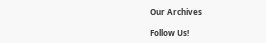Our Archives

Follow Us!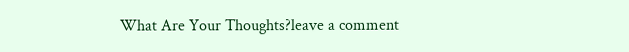What Are Your Thoughts?leave a comment